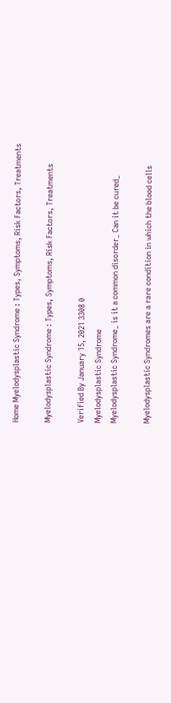Home Myelodysplastic Syndrome : Types, Symptoms, Risk Factors, Treatments

Myelodysplastic Syndrome : Types, Symptoms, Risk Factors, Treatments

Verified By January 15, 2021 3308 0
Myelodysplastic Syndrome
Myelodysplastic Syndrome_ is it a common disorder_ Can it be cured_

Myelodysplastic Syndromes are a rare condition in which the blood cells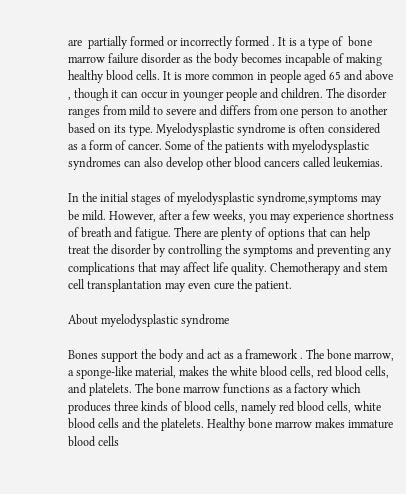are  partially formed or incorrectly formed . It is a type of  bone marrow failure disorder as the body becomes incapable of making healthy blood cells. It is more common in people aged 65 and above , though it can occur in younger people and children. The disorder ranges from mild to severe and differs from one person to another based on its type. Myelodysplastic syndrome is often considered  as a form of cancer. Some of the patients with myelodysplastic syndromes can also develop other blood cancers called leukemias.

In the initial stages of myelodysplastic syndrome,symptoms may be mild. However, after a few weeks, you may experience shortness of breath and fatigue. There are plenty of options that can help treat the disorder by controlling the symptoms and preventing any complications that may affect life quality. Chemotherapy and stem cell transplantation may even cure the patient.

About myelodysplastic syndrome

Bones support the body and act as a framework . The bone marrow, a sponge-like material, makes the white blood cells, red blood cells, and platelets. The bone marrow functions as a factory which produces three kinds of blood cells, namely red blood cells, white blood cells and the platelets. Healthy bone marrow makes immature blood cells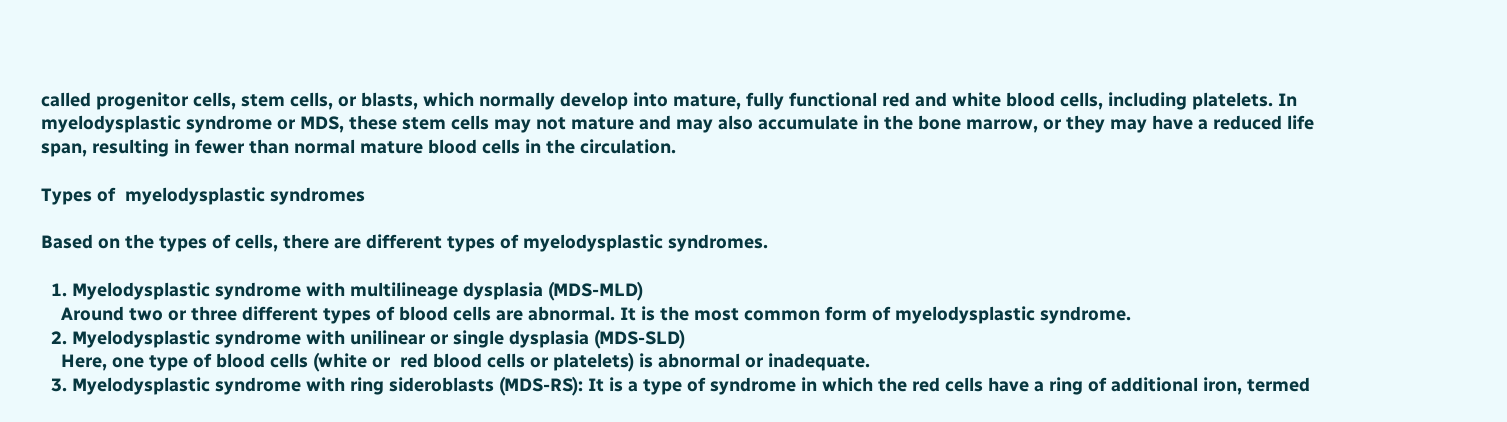called progenitor cells, stem cells, or blasts, which normally develop into mature, fully functional red and white blood cells, including platelets. In myelodysplastic syndrome or MDS, these stem cells may not mature and may also accumulate in the bone marrow, or they may have a reduced life span, resulting in fewer than normal mature blood cells in the circulation.

Types of  myelodysplastic syndromes

Based on the types of cells, there are different types of myelodysplastic syndromes.

  1. Myelodysplastic syndrome with multilineage dysplasia (MDS-MLD)
    Around two or three different types of blood cells are abnormal. It is the most common form of myelodysplastic syndrome.
  2. Myelodysplastic syndrome with unilinear or single dysplasia (MDS-SLD)
    Here, one type of blood cells (white or  red blood cells or platelets) is abnormal or inadequate.
  3. Myelodysplastic syndrome with ring sideroblasts (MDS-RS): It is a type of syndrome in which the red cells have a ring of additional iron, termed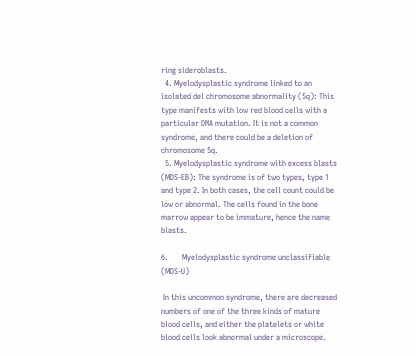ring sideroblasts.
  4. Myelodysplastic syndrome linked to an isolated del chromosome abnormality (5q): This type manifests with low red blood cells with a particular DNA mutation. It is not a common syndrome, and there could be a deletion of chromosome 5q.
  5. Myelodysplastic syndrome with excess blasts (MDS-EB): The syndrome is of two types, type 1 and type 2. In both cases, the cell count could be low or abnormal. The cells found in the bone marrow appear to be immature, hence the name blasts.

6.       Myelodysplastic syndrome unclassifiable (MDS-U)

 In this uncommon syndrome, there are decreased numbers of one of the three kinds of mature blood cells, and either the platelets or white blood cells look abnormal under a microscope.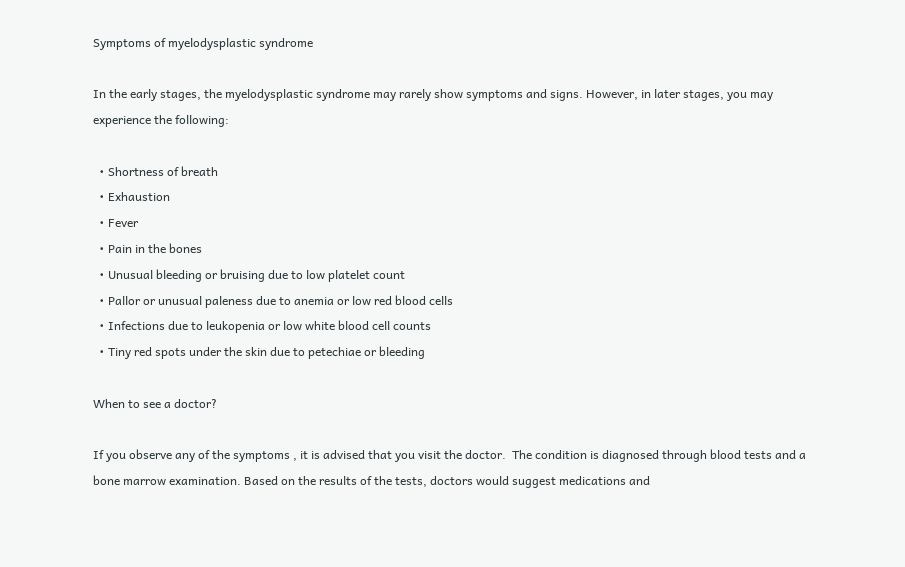Symptoms of myelodysplastic syndrome

In the early stages, the myelodysplastic syndrome may rarely show symptoms and signs. However, in later stages, you may experience the following:

  • Shortness of breath
  • Exhaustion
  • Fever
  • Pain in the bones
  • Unusual bleeding or bruising due to low platelet count
  • Pallor or unusual paleness due to anemia or low red blood cells
  • Infections due to leukopenia or low white blood cell counts
  • Tiny red spots under the skin due to petechiae or bleeding

When to see a doctor?

If you observe any of the symptoms , it is advised that you visit the doctor.  The condition is diagnosed through blood tests and a bone marrow examination. Based on the results of the tests, doctors would suggest medications and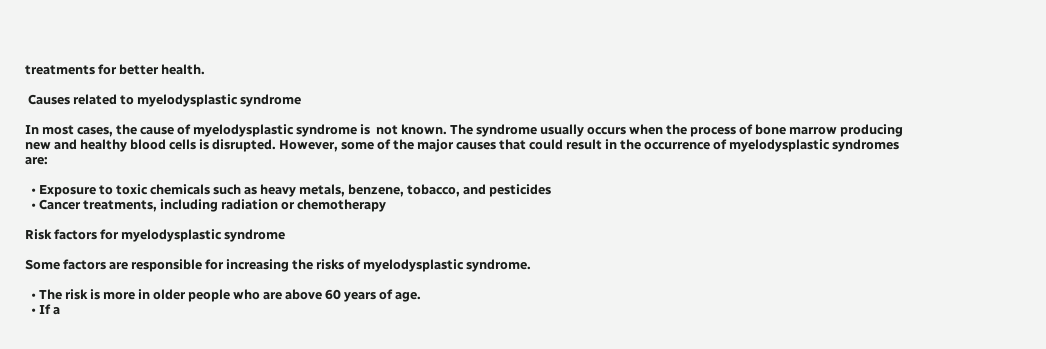treatments for better health.

 Causes related to myelodysplastic syndrome

In most cases, the cause of myelodysplastic syndrome is  not known. The syndrome usually occurs when the process of bone marrow producing new and healthy blood cells is disrupted. However, some of the major causes that could result in the occurrence of myelodysplastic syndromes are:

  • Exposure to toxic chemicals such as heavy metals, benzene, tobacco, and pesticides
  • Cancer treatments, including radiation or chemotherapy

Risk factors for myelodysplastic syndrome

Some factors are responsible for increasing the risks of myelodysplastic syndrome.

  • The risk is more in older people who are above 60 years of age.
  • If a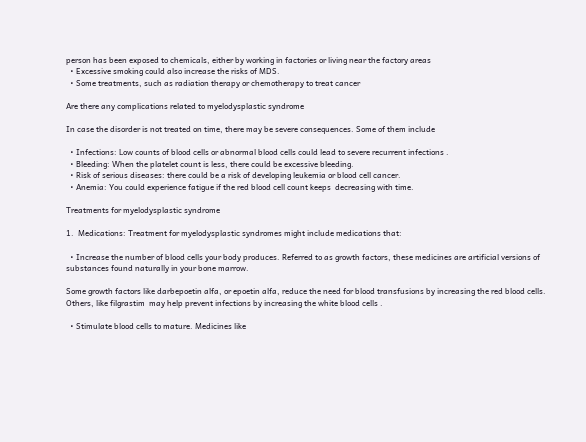person has been exposed to chemicals, either by working in factories or living near the factory areas
  • Excessive smoking could also increase the risks of MDS.
  • Some treatments, such as radiation therapy or chemotherapy to treat cancer

Are there any complications related to myelodysplastic syndrome

In case the disorder is not treated on time, there may be severe consequences. Some of them include

  • Infections: Low counts of blood cells or abnormal blood cells could lead to severe recurrent infections .
  • Bleeding: When the platelet count is less, there could be excessive bleeding.
  • Risk of serious diseases: there could be a risk of developing leukemia or blood cell cancer.
  • Anemia: You could experience fatigue if the red blood cell count keeps  decreasing with time.

Treatments for myelodysplastic syndrome

1.  Medications: Treatment for myelodysplastic syndromes might include medications that:

  • Increase the number of blood cells your body produces. Referred to as growth factors, these medicines are artificial versions of substances found naturally in your bone marrow.

Some growth factors like darbepoetin alfa, or epoetin alfa, reduce the need for blood transfusions by increasing the red blood cells. Others, like filgrastim  may help prevent infections by increasing the white blood cells .

  • Stimulate blood cells to mature. Medicines like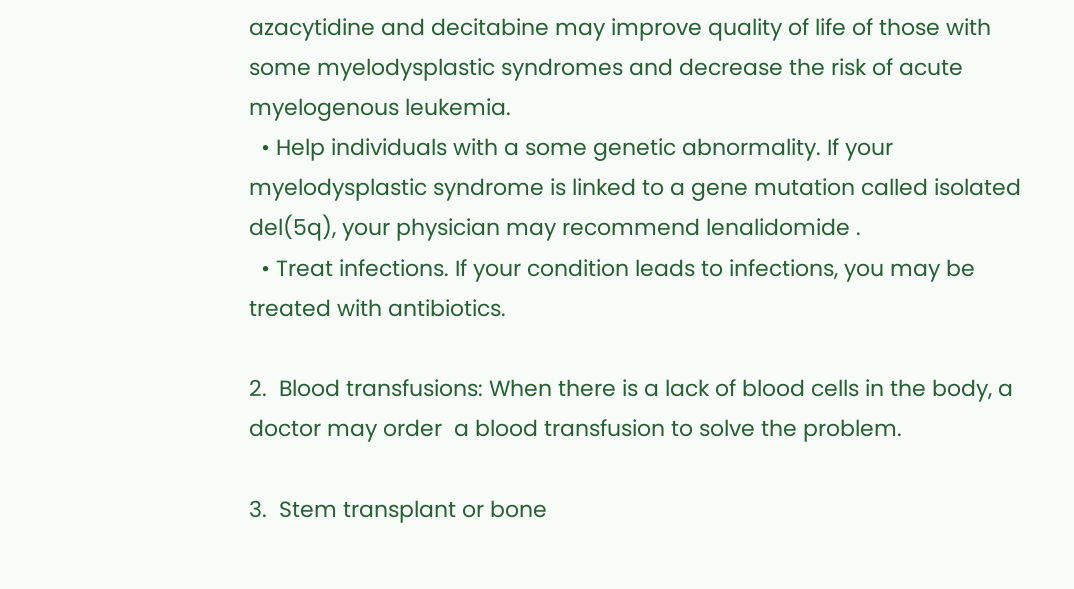azacytidine and decitabine may improve quality of life of those with some myelodysplastic syndromes and decrease the risk of acute myelogenous leukemia.
  • Help individuals with a some genetic abnormality. If your myelodysplastic syndrome is linked to a gene mutation called isolated del(5q), your physician may recommend lenalidomide .
  • Treat infections. If your condition leads to infections, you may be treated with antibiotics.

2.  Blood transfusions: When there is a lack of blood cells in the body, a doctor may order  a blood transfusion to solve the problem.

3.  Stem transplant or bone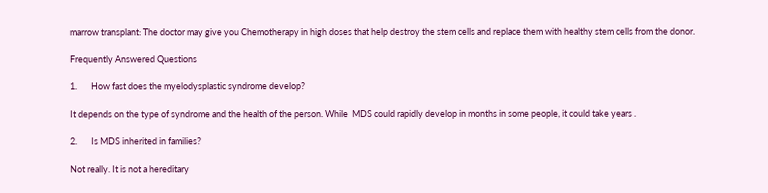marrow transplant: The doctor may give you Chemotherapy in high doses that help destroy the stem cells and replace them with healthy stem cells from the donor.

Frequently Answered Questions

1.       How fast does the myelodysplastic syndrome develop?

It depends on the type of syndrome and the health of the person. While  MDS could rapidly develop in months in some people, it could take years .

2.       Is MDS inherited in families?

Not really. It is not a hereditary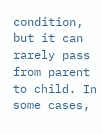condition, but it can rarely pass from parent to child. In some cases,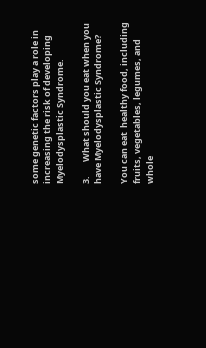some genetic factors play a role in increasing the risk of developing Myelodysplastic Syndrome.

3.       What should you eat when you have Myelodysplastic Syndrome?

You can eat  healthy food, including fruits, vegetables, legumes, and whole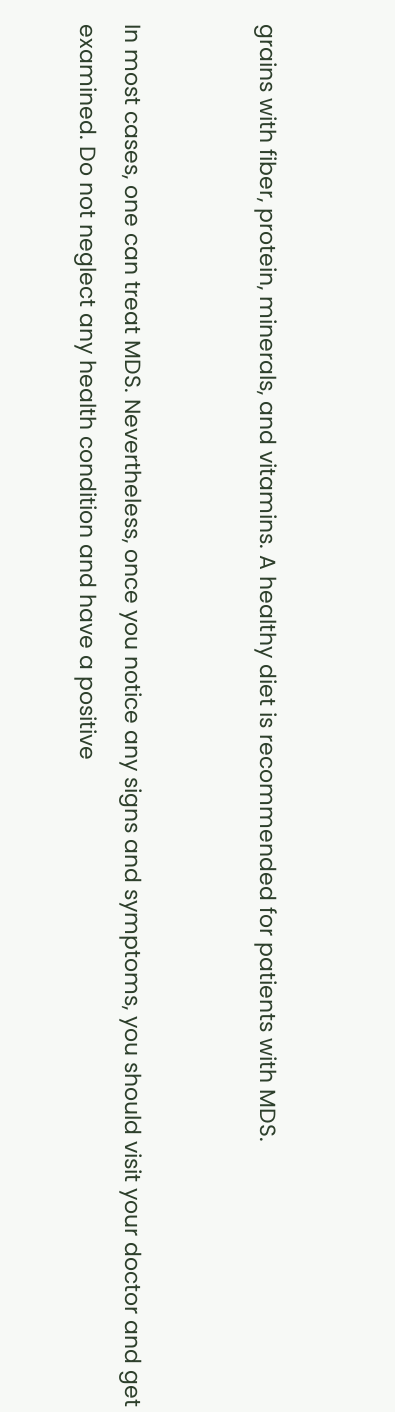grains with fiber, protein, minerals, and vitamins. A healthy diet is recommended for patients with MDS.


In most cases, one can treat MDS. Nevertheless, once you notice any signs and symptoms, you should visit your doctor and get examined. Do not neglect any health condition and have a positive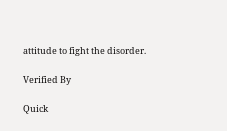attitude to fight the disorder.

Verified By

Quick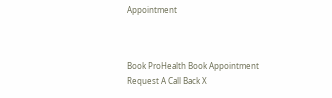Appointment



Book ProHealth Book Appointment
Request A Call Back X